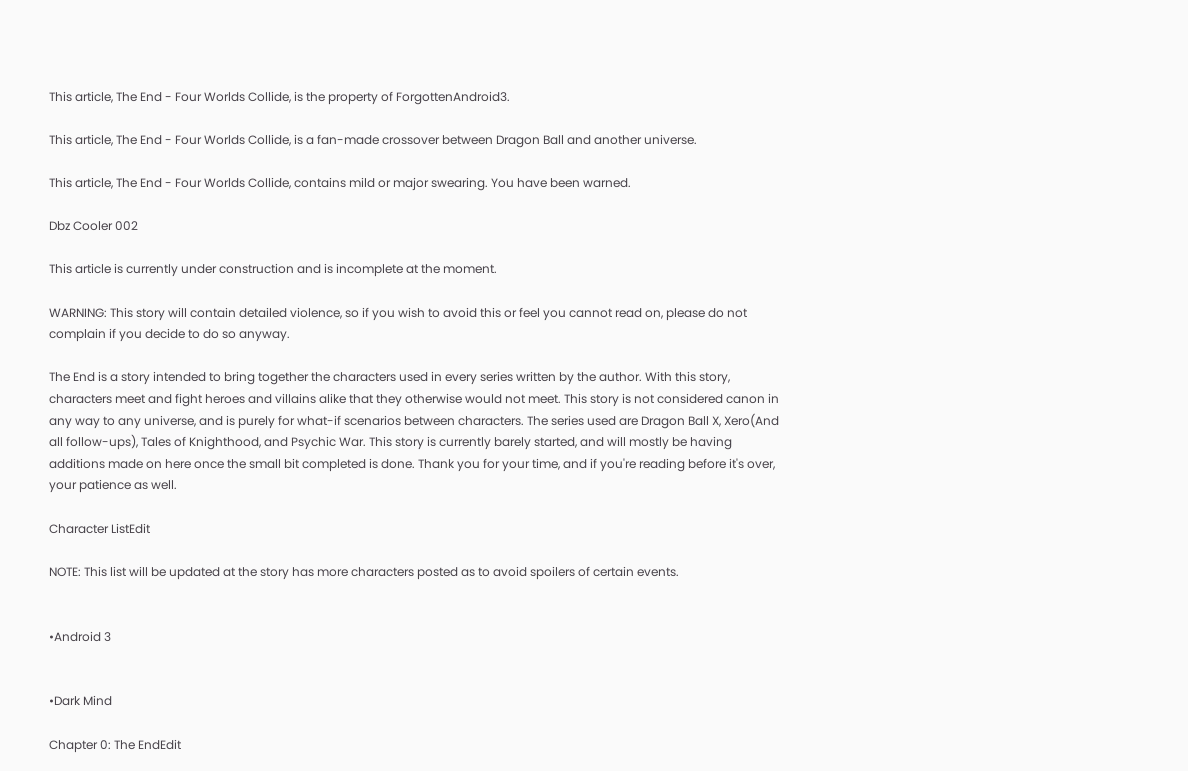This article, The End - Four Worlds Collide, is the property of ForgottenAndroid3.

This article, The End - Four Worlds Collide, is a fan-made crossover between Dragon Ball and another universe.

This article, The End - Four Worlds Collide, contains mild or major swearing. You have been warned.

Dbz Cooler 002

This article is currently under construction and is incomplete at the moment.

WARNING: This story will contain detailed violence, so if you wish to avoid this or feel you cannot read on, please do not complain if you decide to do so anyway.

The End is a story intended to bring together the characters used in every series written by the author. With this story, characters meet and fight heroes and villains alike that they otherwise would not meet. This story is not considered canon in any way to any universe, and is purely for what-if scenarios between characters. The series used are Dragon Ball X, Xero(And all follow-ups), Tales of Knighthood, and Psychic War. This story is currently barely started, and will mostly be having additions made on here once the small bit completed is done. Thank you for your time, and if you're reading before it's over, your patience as well.

Character ListEdit

NOTE: This list will be updated at the story has more characters posted as to avoid spoilers of certain events.


•Android 3


•Dark Mind

Chapter 0: The EndEdit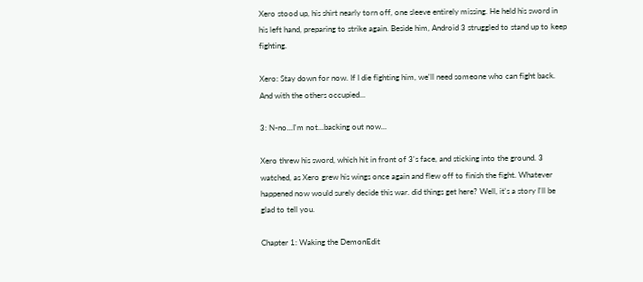Xero stood up, his shirt nearly torn off, one sleeve entirely missing. He held his sword in his left hand, preparing to strike again. Beside him, Android 3 struggled to stand up to keep fighting.

Xero: Stay down for now. If I die fighting him, we'll need someone who can fight back. And with the others occupied...

3: N-no...I'm not...backing out now...

Xero threw his sword, which hit in front of 3's face, and sticking into the ground. 3 watched, as Xero grew his wings once again and flew off to finish the fight. Whatever happened now would surely decide this war. did things get here? Well, it's a story I'll be glad to tell you.

Chapter 1: Waking the DemonEdit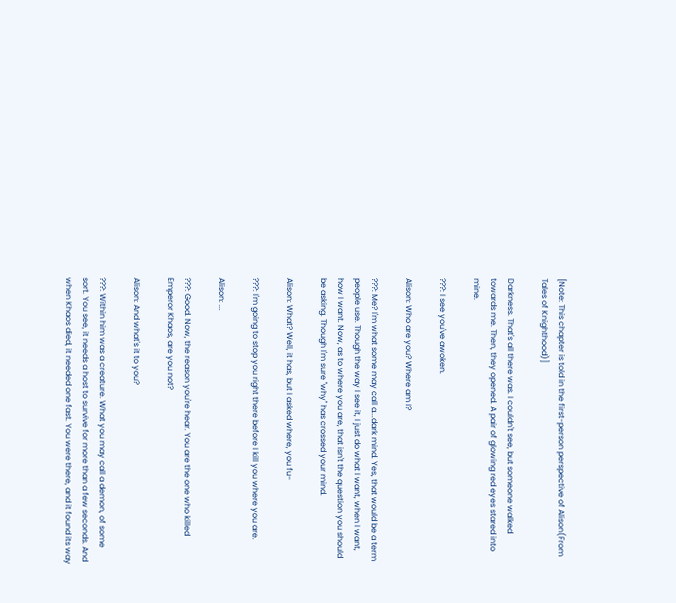[Note: This chapter is told in the first-person perspective of Alison(From Tales of Knighthood)]

Darkness. That's all there was. I couldn't see, but someone walked towards me. Then, they opened. A pair of glowing red eyes stared into mine.

???: I see you've awoken.

Alison: Who are you? Where am I?

???: Me? I'm what some may call a...dark mind. Yes, that would be a term people use. Though the way I see it, I just do what I want, when I want, how I want. Now, as to where you are, that isn't the question you should be asking. Though I'm sure "why" has crossed your mind.

Alison: What? Well, it has, but I asked where, you fu-

???: I'm going to stop you right there before I kill you where you are.

Alison: ...

???: Good. Now, the reason you're hear. You are the one who killed Emperor Khaos, are you not?

Alison: And what's it to you?

???: Within him was a creature. What you may call a demon, of some sort. You see, it needs a host to survive for more than a few seconds. And when Khaos died, it needed one fast. You were there, and it found its way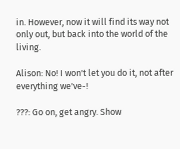in. However, now it will find its way not only out, but back into the world of the living.

Alison: No! I won't let you do it, not after everything we've-!

???: Go on, get angry. Show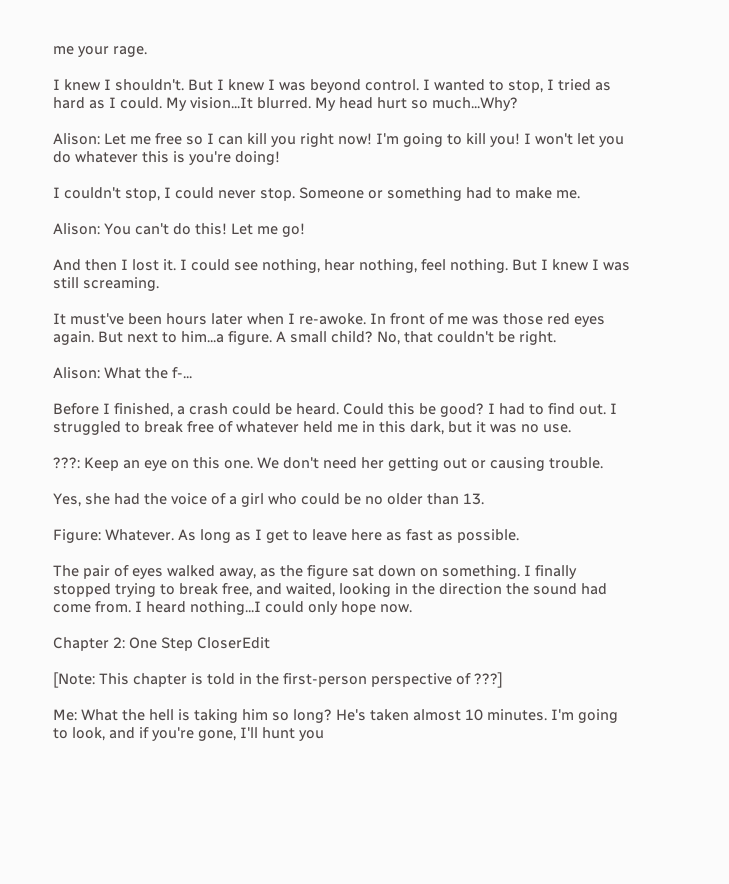me your rage.

I knew I shouldn't. But I knew I was beyond control. I wanted to stop, I tried as hard as I could. My vision...It blurred. My head hurt so much...Why?

Alison: Let me free so I can kill you right now! I'm going to kill you! I won't let you do whatever this is you're doing!

I couldn't stop, I could never stop. Someone or something had to make me.

Alison: You can't do this! Let me go!

And then I lost it. I could see nothing, hear nothing, feel nothing. But I knew I was still screaming.

It must've been hours later when I re-awoke. In front of me was those red eyes again. But next to him...a figure. A small child? No, that couldn't be right.

Alison: What the f-...

Before I finished, a crash could be heard. Could this be good? I had to find out. I struggled to break free of whatever held me in this dark, but it was no use.

???: Keep an eye on this one. We don't need her getting out or causing trouble.

Yes, she had the voice of a girl who could be no older than 13.

Figure: Whatever. As long as I get to leave here as fast as possible.

The pair of eyes walked away, as the figure sat down on something. I finally stopped trying to break free, and waited, looking in the direction the sound had come from. I heard nothing...I could only hope now.

Chapter 2: One Step CloserEdit

[Note: This chapter is told in the first-person perspective of ???]

Me: What the hell is taking him so long? He's taken almost 10 minutes. I'm going to look, and if you're gone, I'll hunt you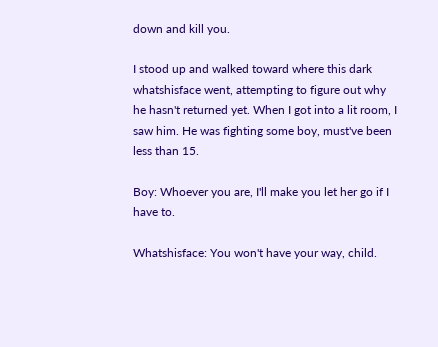down and kill you.

I stood up and walked toward where this dark whatshisface went, attempting to figure out why he hasn't returned yet. When I got into a lit room, I saw him. He was fighting some boy, must've been less than 15.

Boy: Whoever you are, I'll make you let her go if I have to.

Whatshisface: You won't have your way, child.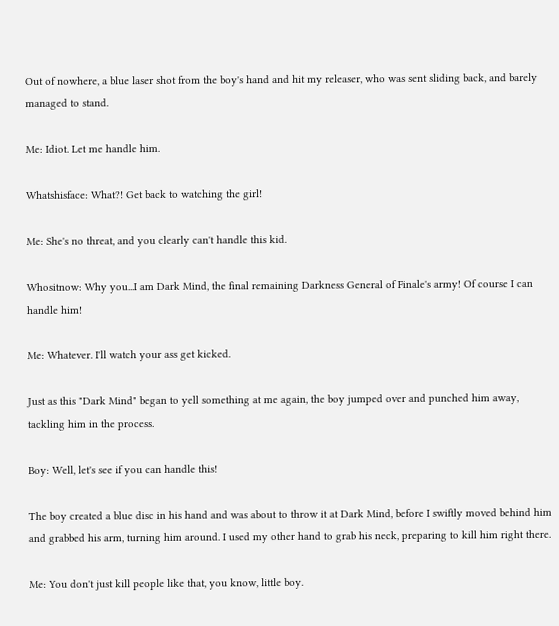Out of nowhere, a blue laser shot from the boy's hand and hit my releaser, who was sent sliding back, and barely managed to stand.

Me: Idiot. Let me handle him.

Whatshisface: What?! Get back to watching the girl!

Me: She's no threat, and you clearly can't handle this kid.

Whositnow: Why you...I am Dark Mind, the final remaining Darkness General of Finale's army! Of course I can handle him!

Me: Whatever. I'll watch your ass get kicked.

Just as this "Dark Mind" began to yell something at me again, the boy jumped over and punched him away, tackling him in the process.

Boy: Well, let's see if you can handle this!

The boy created a blue disc in his hand and was about to throw it at Dark Mind, before I swiftly moved behind him and grabbed his arm, turning him around. I used my other hand to grab his neck, preparing to kill him right there.

Me: You don't just kill people like that, you know, little boy.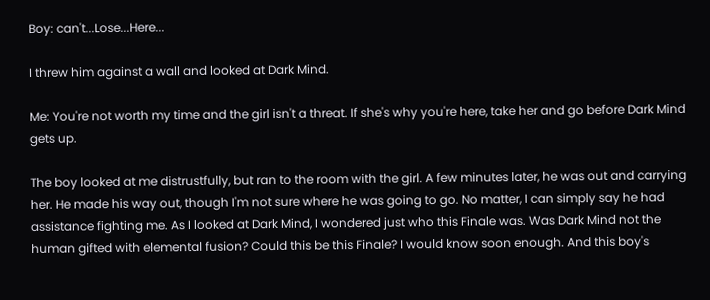Boy: can't...Lose...Here...

I threw him against a wall and looked at Dark Mind.

Me: You're not worth my time and the girl isn't a threat. If she's why you're here, take her and go before Dark Mind gets up.

The boy looked at me distrustfully, but ran to the room with the girl. A few minutes later, he was out and carrying her. He made his way out, though I'm not sure where he was going to go. No matter, I can simply say he had assistance fighting me. As I looked at Dark Mind, I wondered just who this Finale was. Was Dark Mind not the human gifted with elemental fusion? Could this be this Finale? I would know soon enough. And this boy's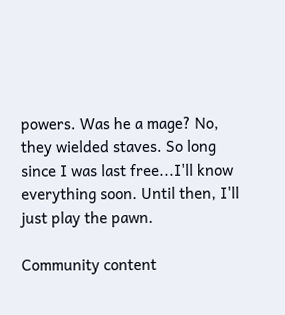powers. Was he a mage? No, they wielded staves. So long since I was last free...I'll know everything soon. Until then, I'll just play the pawn.

Community content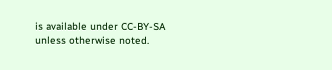is available under CC-BY-SA unless otherwise noted.